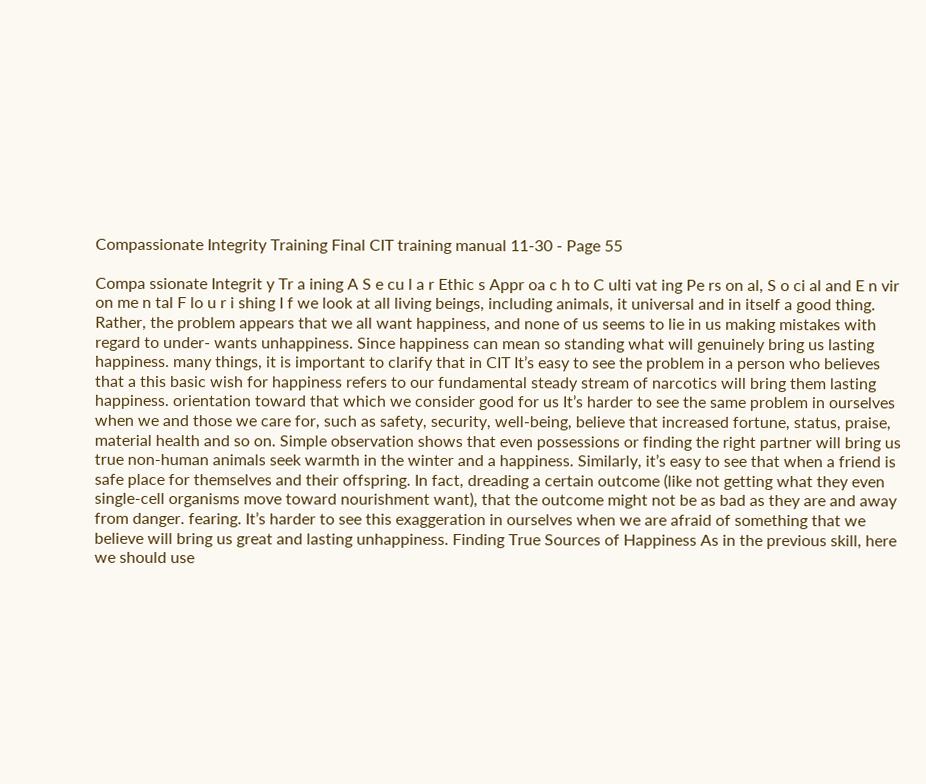Compassionate Integrity Training Final CIT training manual 11-30 - Page 55

Compa ssionate Integrit y Tr a ining A S e cu l a r Ethic s Appr oa c h to C ulti vat ing Pe rs on al, S o ci al and E n vir on me n tal F lo u r i shing I f we look at all living beings, including animals, it universal and in itself a good thing. Rather, the problem appears that we all want happiness, and none of us seems to lie in us making mistakes with regard to under- wants unhappiness. Since happiness can mean so standing what will genuinely bring us lasting happiness. many things, it is important to clarify that in CIT It’s easy to see the problem in a person who believes that a this basic wish for happiness refers to our fundamental steady stream of narcotics will bring them lasting happiness. orientation toward that which we consider good for us It’s harder to see the same problem in ourselves when we and those we care for, such as safety, security, well-being, believe that increased fortune, status, praise, material health and so on. Simple observation shows that even possessions or finding the right partner will bring us true non-human animals seek warmth in the winter and a happiness. Similarly, it’s easy to see that when a friend is safe place for themselves and their offspring. In fact, dreading a certain outcome (like not getting what they even single-cell organisms move toward nourishment want), that the outcome might not be as bad as they are and away from danger. fearing. It’s harder to see this exaggeration in ourselves when we are afraid of something that we believe will bring us great and lasting unhappiness. Finding True Sources of Happiness As in the previous skill, here we should use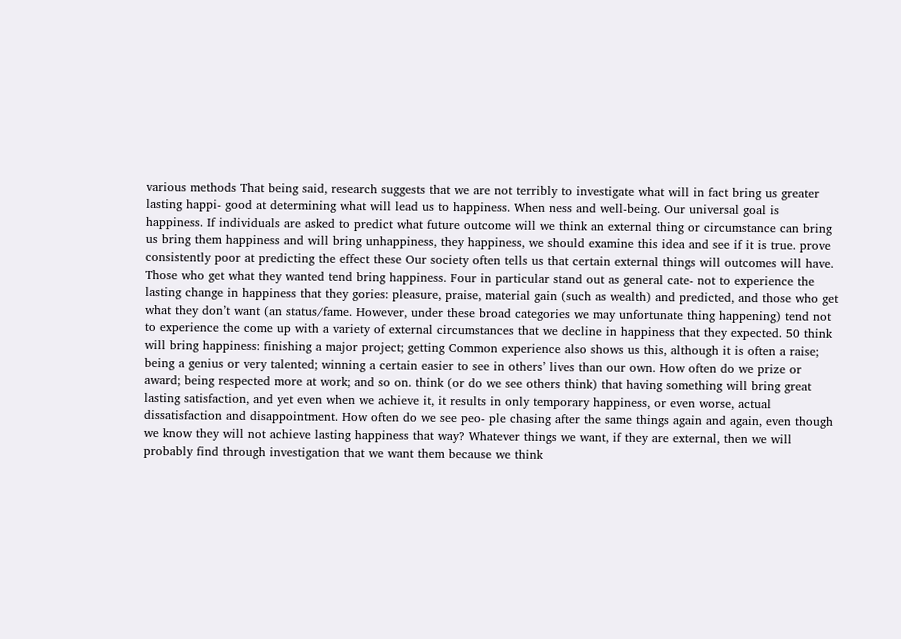various methods That being said, research suggests that we are not terribly to investigate what will in fact bring us greater lasting happi- good at determining what will lead us to happiness. When ness and well-being. Our universal goal is happiness. If individuals are asked to predict what future outcome will we think an external thing or circumstance can bring us bring them happiness and will bring unhappiness, they happiness, we should examine this idea and see if it is true. prove consistently poor at predicting the effect these Our society often tells us that certain external things will outcomes will have. Those who get what they wanted tend bring happiness. Four in particular stand out as general cate- not to experience the lasting change in happiness that they gories: pleasure, praise, material gain (such as wealth) and predicted, and those who get what they don’t want (an status/fame. However, under these broad categories we may unfortunate thing happening) tend not to experience the come up with a variety of external circumstances that we decline in happiness that they expected. 50 think will bring happiness: finishing a major project; getting Common experience also shows us this, although it is often a raise; being a genius or very talented; winning a certain easier to see in others’ lives than our own. How often do we prize or award; being respected more at work; and so on. think (or do we see others think) that having something will bring great lasting satisfaction, and yet even when we achieve it, it results in only temporary happiness, or even worse, actual dissatisfaction and disappointment. How often do we see peo- ple chasing after the same things again and again, even though we know they will not achieve lasting happiness that way? Whatever things we want, if they are external, then we will probably find through investigation that we want them because we think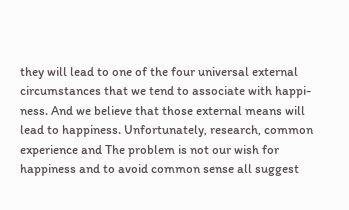they will lead to one of the four universal external circumstances that we tend to associate with happi- ness. And we believe that those external means will lead to happiness. Unfortunately, research, common experience and The problem is not our wish for happiness and to avoid common sense all suggest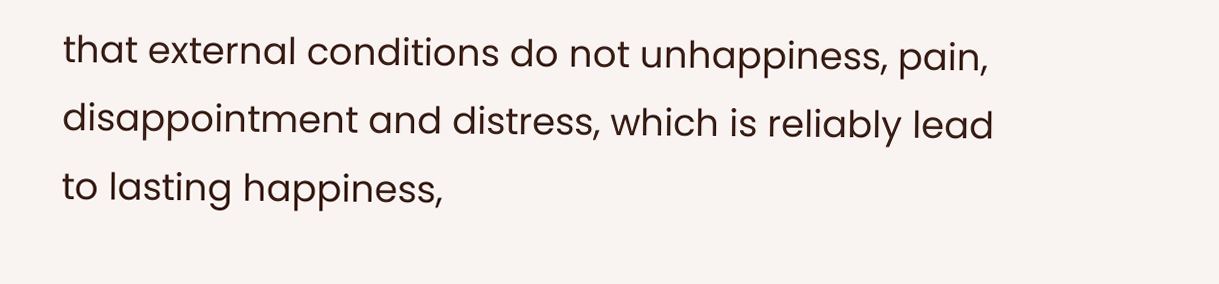that external conditions do not unhappiness, pain, disappointment and distress, which is reliably lead to lasting happiness,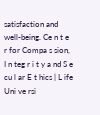satisfaction and well-being. Ce n t e r for Compa s sion, I n teg r i t y a nd S e cu l ar E t hics | L ife Uni ve rsi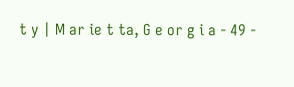t y | M ar ie t ta, G e or g i a - 49 -